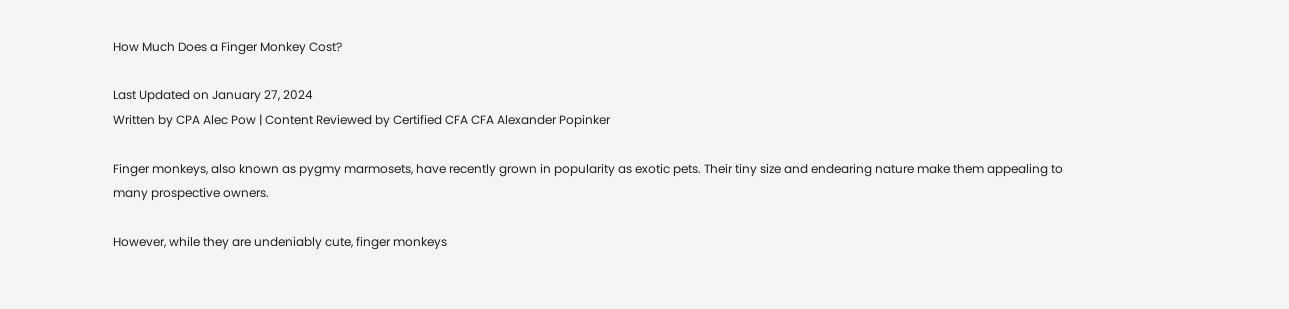How Much Does a Finger Monkey Cost?

Last Updated on January 27, 2024
Written by CPA Alec Pow | Content Reviewed by Certified CFA CFA Alexander Popinker

Finger monkeys, also known as pygmy marmosets, have recently grown in popularity as exotic pets. Their tiny size and endearing nature make them appealing to many prospective owners.

However, while they are undeniably cute, finger monkeys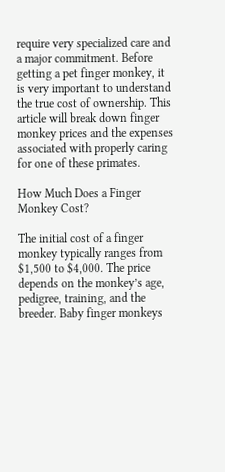require very specialized care and a major commitment. Before getting a pet finger monkey, it is very important to understand the true cost of ownership. This article will break down finger monkey prices and the expenses associated with properly caring for one of these primates.

How Much Does a Finger Monkey Cost?

The initial cost of a finger monkey typically ranges from $1,500 to $4,000. The price depends on the monkey’s age, pedigree, training, and the breeder. Baby finger monkeys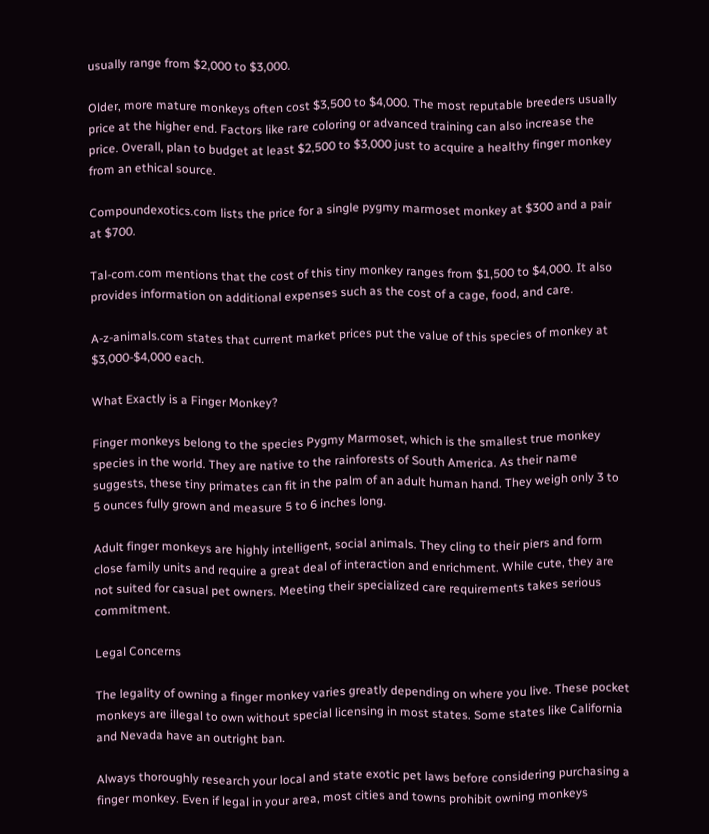usually range from $2,000 to $3,000.

Older, more mature monkeys often cost $3,500 to $4,000. The most reputable breeders usually price at the higher end. Factors like rare coloring or advanced training can also increase the price. Overall, plan to budget at least $2,500 to $3,000 just to acquire a healthy finger monkey from an ethical source.

Compoundexotics.com lists the price for a single pygmy marmoset monkey at $300 and a pair at $700.

Tal-com.com mentions that the cost of this tiny monkey ranges from $1,500 to $4,000. It also provides information on additional expenses such as the cost of a cage, food, and care.

A-z-animals.com states that current market prices put the value of this species of monkey at $3,000-$4,000 each.

What Exactly is a Finger Monkey?

Finger monkeys belong to the species Pygmy Marmoset, which is the smallest true monkey species in the world. They are native to the rainforests of South America. As their name suggests, these tiny primates can fit in the palm of an adult human hand. They weigh only 3 to 5 ounces fully grown and measure 5 to 6 inches long.

Adult finger monkeys are highly intelligent, social animals. They cling to their piers and form close family units and require a great deal of interaction and enrichment. While cute, they are not suited for casual pet owners. Meeting their specialized care requirements takes serious commitment.

Legal Concerns

The legality of owning a finger monkey varies greatly depending on where you live. These pocket monkeys are illegal to own without special licensing in most states. Some states like California and Nevada have an outright ban.

Always thoroughly research your local and state exotic pet laws before considering purchasing a finger monkey. Even if legal in your area, most cities and towns prohibit owning monkeys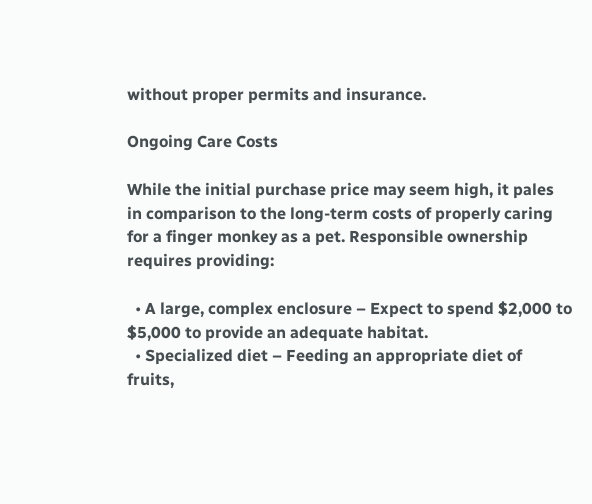without proper permits and insurance.

Ongoing Care Costs

While the initial purchase price may seem high, it pales in comparison to the long-term costs of properly caring for a finger monkey as a pet. Responsible ownership requires providing:

  • A large, complex enclosure – Expect to spend $2,000 to $5,000 to provide an adequate habitat.
  • Specialized diet – Feeding an appropriate diet of fruits,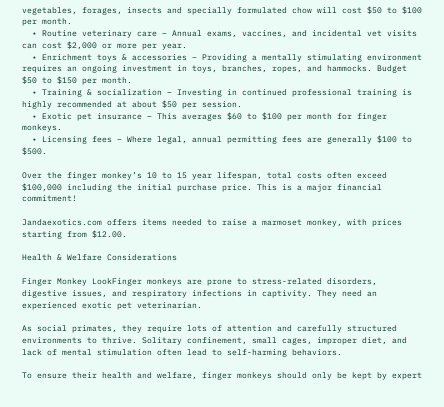vegetables, forages, insects and specially formulated chow will cost $50 to $100 per month.
  • Routine veterinary care – Annual exams, vaccines, and incidental vet visits can cost $2,000 or more per year.
  • Enrichment toys & accessories – Providing a mentally stimulating environment requires an ongoing investment in toys, branches, ropes, and hammocks. Budget $50 to $150 per month.
  • Training & socialization – Investing in continued professional training is highly recommended at about $50 per session.
  • Exotic pet insurance – This averages $60 to $100 per month for finger monkeys.
  • Licensing fees – Where legal, annual permitting fees are generally $100 to $500.

Over the finger monkey’s 10 to 15 year lifespan, total costs often exceed $100,000 including the initial purchase price. This is a major financial commitment!

Jandaexotics.com offers items needed to raise a marmoset monkey, with prices starting from $12.00.

Health & Welfare Considerations

Finger Monkey LookFinger monkeys are prone to stress-related disorders, digestive issues, and respiratory infections in captivity. They need an experienced exotic pet veterinarian.

As social primates, they require lots of attention and carefully structured environments to thrive. Solitary confinement, small cages, improper diet, and lack of mental stimulation often lead to self-harming behaviors.

To ensure their health and welfare, finger monkeys should only be kept by expert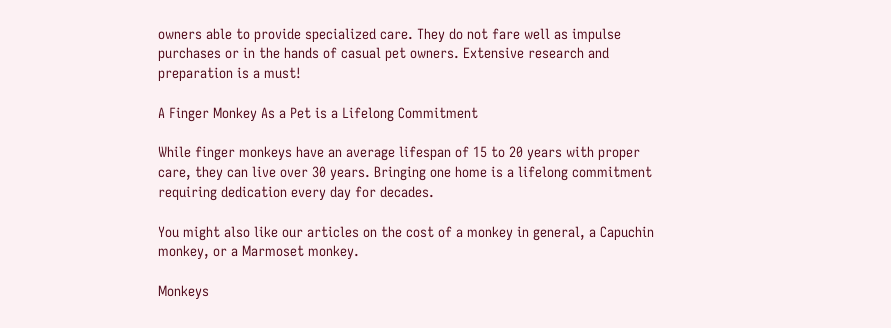owners able to provide specialized care. They do not fare well as impulse purchases or in the hands of casual pet owners. Extensive research and preparation is a must!

A Finger Monkey As a Pet is a Lifelong Commitment

While finger monkeys have an average lifespan of 15 to 20 years with proper care, they can live over 30 years. Bringing one home is a lifelong commitment requiring dedication every day for decades.

You might also like our articles on the cost of a monkey in general, a Capuchin monkey, or a Marmoset monkey.

Monkeys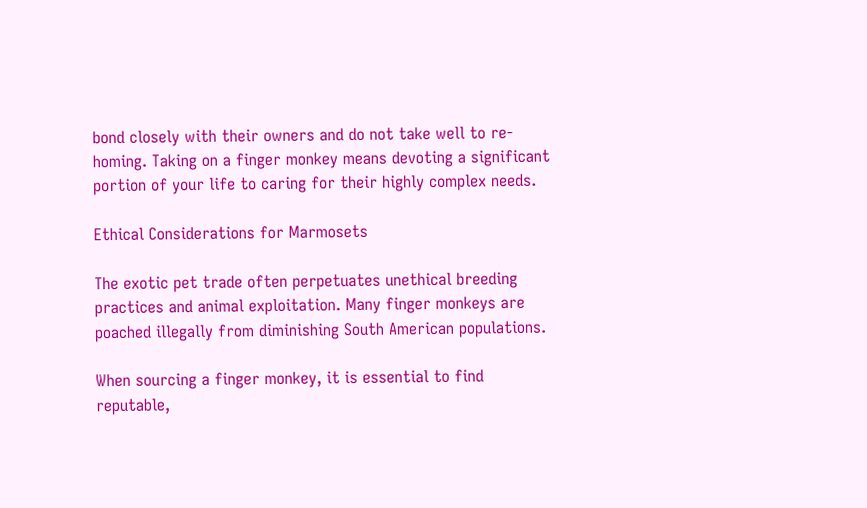bond closely with their owners and do not take well to re-homing. Taking on a finger monkey means devoting a significant portion of your life to caring for their highly complex needs.

Ethical Considerations for Marmosets

The exotic pet trade often perpetuates unethical breeding practices and animal exploitation. Many finger monkeys are poached illegally from diminishing South American populations.

When sourcing a finger monkey, it is essential to find reputable,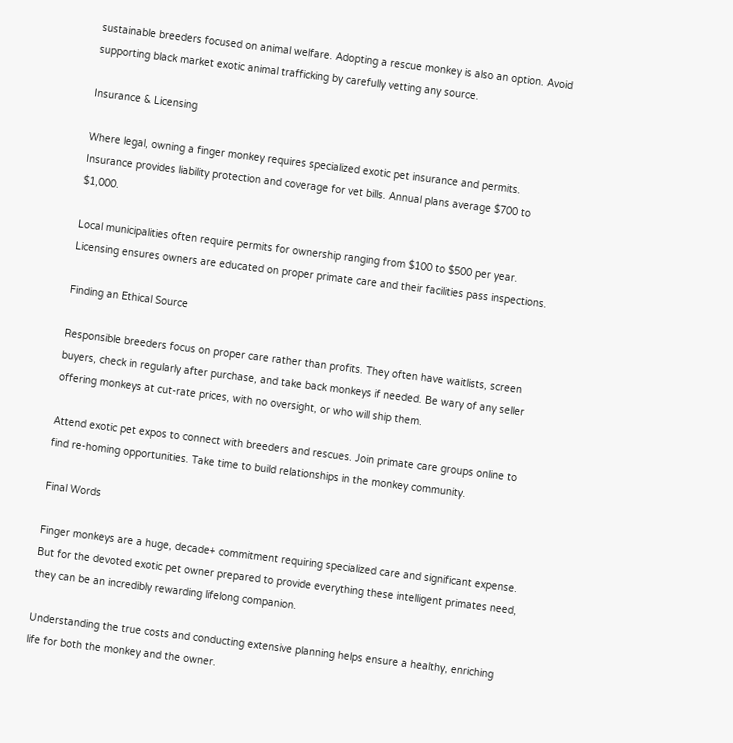sustainable breeders focused on animal welfare. Adopting a rescue monkey is also an option. Avoid supporting black market exotic animal trafficking by carefully vetting any source.

Insurance & Licensing

Where legal, owning a finger monkey requires specialized exotic pet insurance and permits. Insurance provides liability protection and coverage for vet bills. Annual plans average $700 to $1,000.

Local municipalities often require permits for ownership ranging from $100 to $500 per year. Licensing ensures owners are educated on proper primate care and their facilities pass inspections.

Finding an Ethical Source

Responsible breeders focus on proper care rather than profits. They often have waitlists, screen buyers, check in regularly after purchase, and take back monkeys if needed. Be wary of any seller offering monkeys at cut-rate prices, with no oversight, or who will ship them.

Attend exotic pet expos to connect with breeders and rescues. Join primate care groups online to find re-homing opportunities. Take time to build relationships in the monkey community.

Final Words

Finger monkeys are a huge, decade+ commitment requiring specialized care and significant expense. But for the devoted exotic pet owner prepared to provide everything these intelligent primates need, they can be an incredibly rewarding lifelong companion.

Understanding the true costs and conducting extensive planning helps ensure a healthy, enriching life for both the monkey and the owner.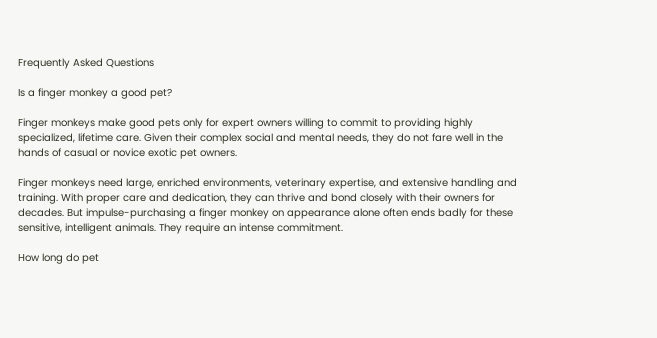Frequently Asked Questions

Is a finger monkey a good pet?

Finger monkeys make good pets only for expert owners willing to commit to providing highly specialized, lifetime care. Given their complex social and mental needs, they do not fare well in the hands of casual or novice exotic pet owners.

Finger monkeys need large, enriched environments, veterinary expertise, and extensive handling and training. With proper care and dedication, they can thrive and bond closely with their owners for decades. But impulse-purchasing a finger monkey on appearance alone often ends badly for these sensitive, intelligent animals. They require an intense commitment.

How long do pet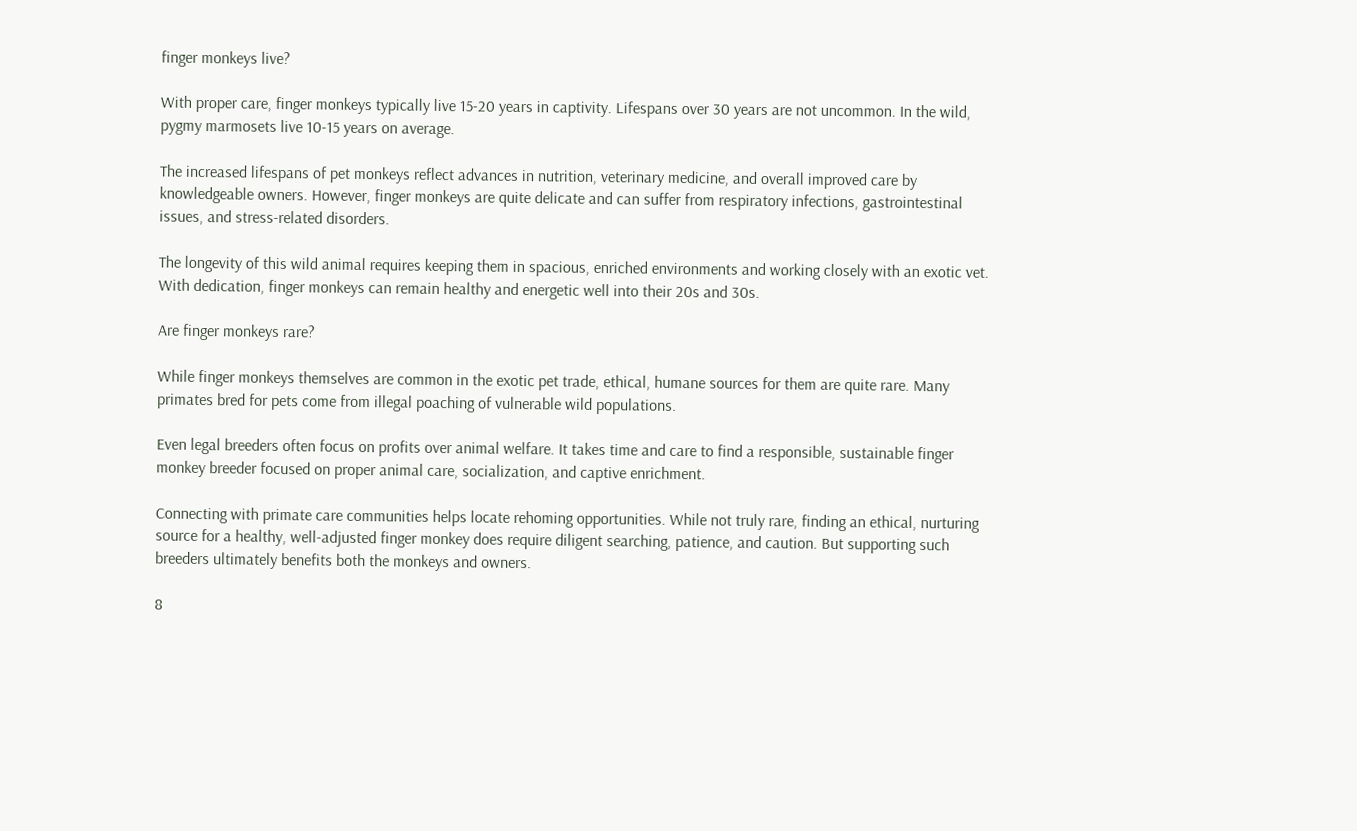finger monkeys live?

With proper care, finger monkeys typically live 15-20 years in captivity. Lifespans over 30 years are not uncommon. In the wild, pygmy marmosets live 10-15 years on average.

The increased lifespans of pet monkeys reflect advances in nutrition, veterinary medicine, and overall improved care by knowledgeable owners. However, finger monkeys are quite delicate and can suffer from respiratory infections, gastrointestinal issues, and stress-related disorders.

The longevity of this wild animal requires keeping them in spacious, enriched environments and working closely with an exotic vet. With dedication, finger monkeys can remain healthy and energetic well into their 20s and 30s.

Are finger monkeys rare?

While finger monkeys themselves are common in the exotic pet trade, ethical, humane sources for them are quite rare. Many primates bred for pets come from illegal poaching of vulnerable wild populations.

Even legal breeders often focus on profits over animal welfare. It takes time and care to find a responsible, sustainable finger monkey breeder focused on proper animal care, socialization, and captive enrichment.

Connecting with primate care communities helps locate rehoming opportunities. While not truly rare, finding an ethical, nurturing source for a healthy, well-adjusted finger monkey does require diligent searching, patience, and caution. But supporting such breeders ultimately benefits both the monkeys and owners.

8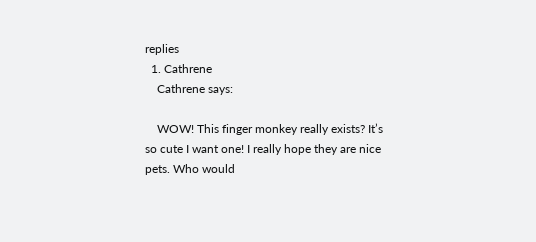replies
  1. Cathrene
    Cathrene says:

    WOW! This finger monkey really exists? It’s so cute I want one! I really hope they are nice pets. Who would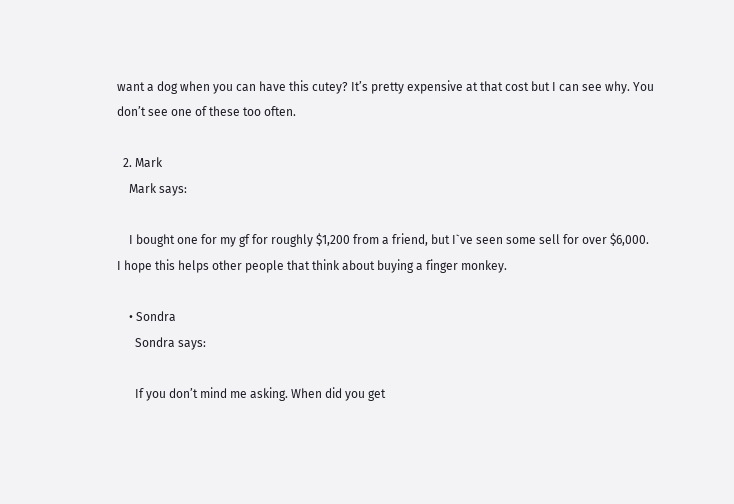want a dog when you can have this cutey? It’s pretty expensive at that cost but I can see why. You don’t see one of these too often.

  2. Mark
    Mark says:

    I bought one for my gf for roughly $1,200 from a friend, but I`ve seen some sell for over $6,000. I hope this helps other people that think about buying a finger monkey.

    • Sondra
      Sondra says:

      If you don’t mind me asking. When did you get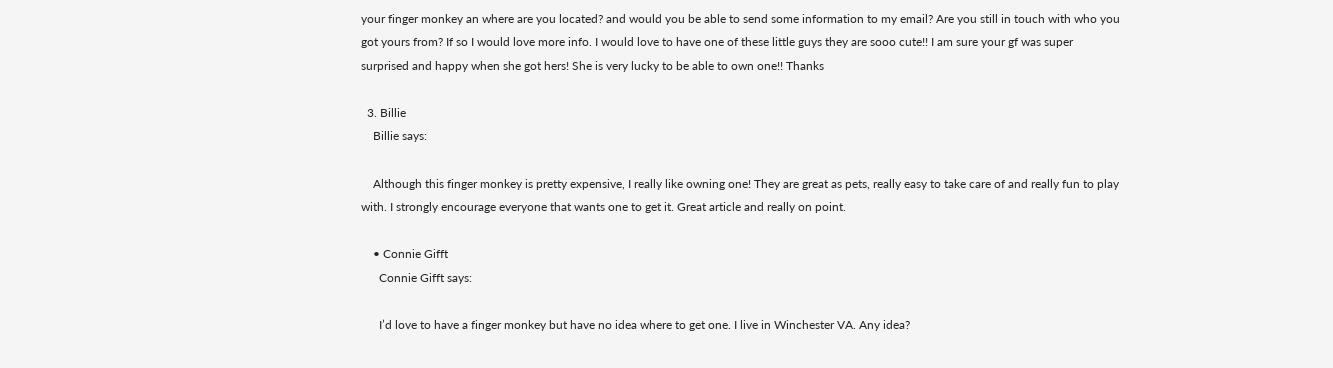your finger monkey an where are you located? and would you be able to send some information to my email? Are you still in touch with who you got yours from? If so I would love more info. I would love to have one of these little guys they are sooo cute!! I am sure your gf was super surprised and happy when she got hers! She is very lucky to be able to own one!! Thanks

  3. Billie
    Billie says:

    Although this finger monkey is pretty expensive, I really like owning one! They are great as pets, really easy to take care of and really fun to play with. I strongly encourage everyone that wants one to get it. Great article and really on point.

    • Connie Gifft
      Connie Gifft says:

      I’d love to have a finger monkey but have no idea where to get one. I live in Winchester VA. Any idea?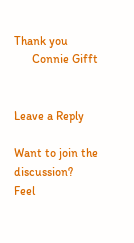Thank you
      Connie Gifft


Leave a Reply

Want to join the discussion?
Feel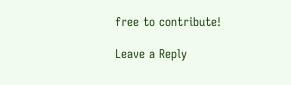free to contribute!

Leave a Reply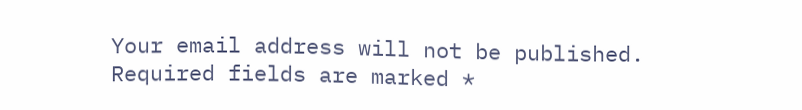Your email address will not be published. Required fields are marked *